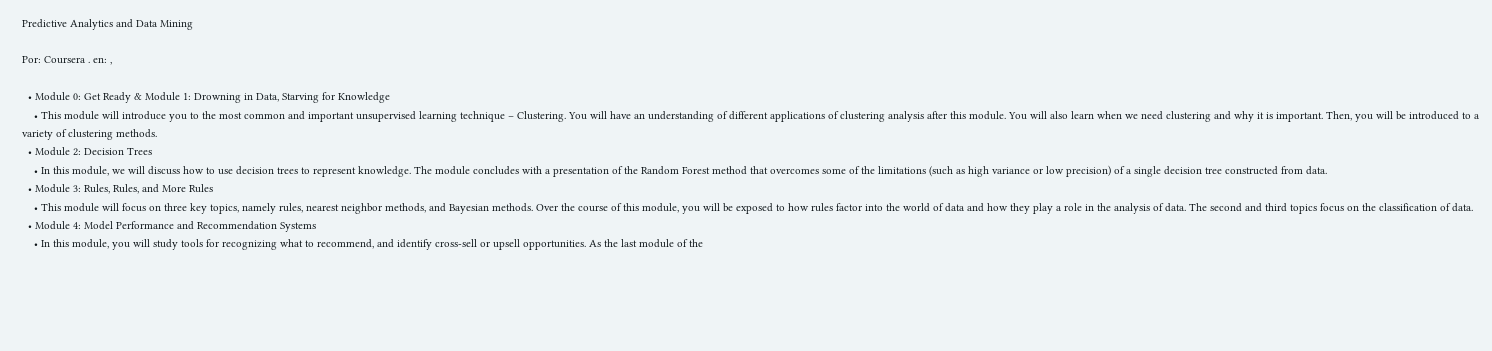Predictive Analytics and Data Mining

Por: Coursera . en: ,

  • Module 0: Get Ready & Module 1: Drowning in Data, Starving for Knowledge
    • This module will introduce you to the most common and important unsupervised learning technique – Clustering. You will have an understanding of different applications of clustering analysis after this module. You will also learn when we need clustering and why it is important. Then, you will be introduced to a variety of clustering methods.
  • Module 2: Decision Trees
    • In this module, we will discuss how to use decision trees to represent knowledge. The module concludes with a presentation of the Random Forest method that overcomes some of the limitations (such as high variance or low precision) of a single decision tree constructed from data.
  • Module 3: Rules, Rules, and More Rules
    • This module will focus on three key topics, namely rules, nearest neighbor methods, and Bayesian methods. Over the course of this module, you will be exposed to how rules factor into the world of data and how they play a role in the analysis of data. The second and third topics focus on the classification of data.
  • Module 4: Model Performance and Recommendation Systems
    • In this module, you will study tools for recognizing what to recommend, and identify cross-sell or upsell opportunities. As the last module of the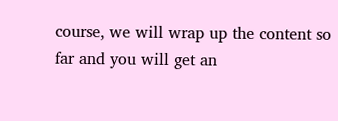course, we will wrap up the content so far and you will get an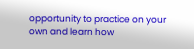opportunity to practice on your own and learn how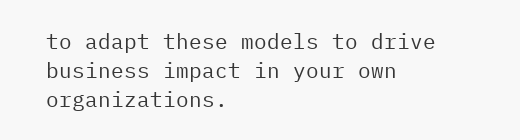to adapt these models to drive business impact in your own organizations.